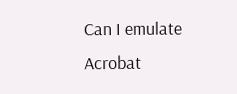Can I emulate Acrobat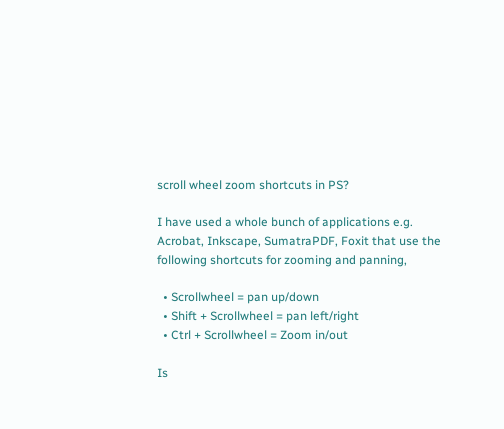scroll wheel zoom shortcuts in PS?

I have used a whole bunch of applications e.g. Acrobat, Inkscape, SumatraPDF, Foxit that use the following shortcuts for zooming and panning,

  • Scrollwheel = pan up/down
  • Shift + Scrollwheel = pan left/right
  • Ctrl + Scrollwheel = Zoom in/out

Is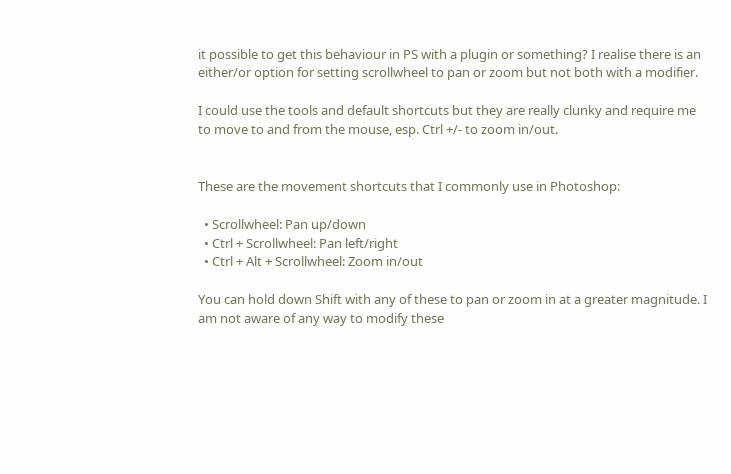it possible to get this behaviour in PS with a plugin or something? I realise there is an either/or option for setting scrollwheel to pan or zoom but not both with a modifier.

I could use the tools and default shortcuts but they are really clunky and require me to move to and from the mouse, esp. Ctrl +/- to zoom in/out.


These are the movement shortcuts that I commonly use in Photoshop:

  • Scrollwheel: Pan up/down
  • Ctrl + Scrollwheel: Pan left/right
  • Ctrl + Alt + Scrollwheel: Zoom in/out

You can hold down Shift with any of these to pan or zoom in at a greater magnitude. I am not aware of any way to modify these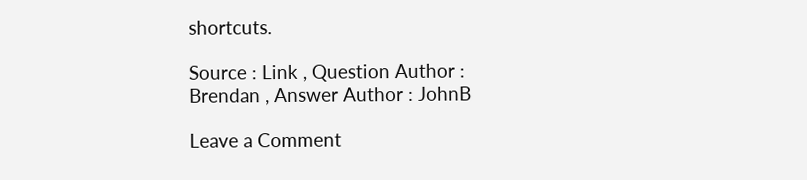shortcuts.

Source : Link , Question Author : Brendan , Answer Author : JohnB

Leave a Comment